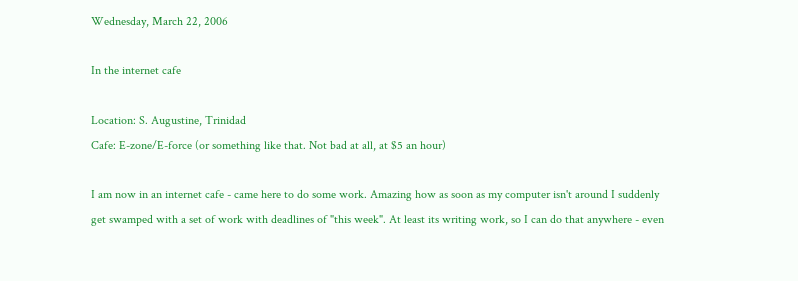Wednesday, March 22, 2006

In the internet cafe

Location: S. Augustine, Trinidad
Cafe: E-zone/E-force (or something like that. Not bad at all, at $5 an hour)

I am now in an internet cafe - came here to do some work. Amazing how as soon as my computer isn't around I suddenly get swamped with a set of work with deadlines of "this week". At least its writing work, so I can do that anywhere - even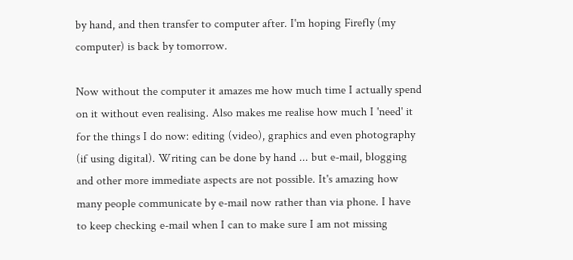by hand, and then transfer to computer after. I'm hoping Firefly (my computer) is back by tomorrow.

Now without the computer it amazes me how much time I actually spend on it without even realising. Also makes me realise how much I 'need' it for the things I do now: editing (video), graphics and even photography (if using digital). Writing can be done by hand ... but e-mail, blogging and other more immediate aspects are not possible. It's amazing how many people communicate by e-mail now rather than via phone. I have to keep checking e-mail when I can to make sure I am not missing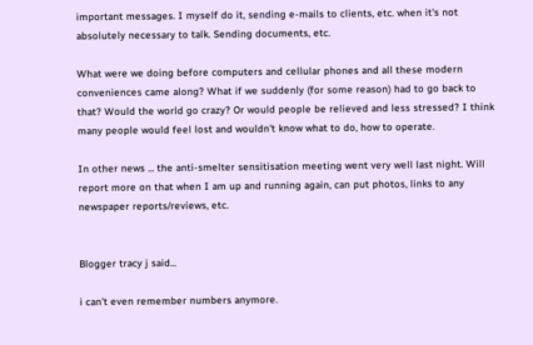important messages. I myself do it, sending e-mails to clients, etc. when it's not absolutely necessary to talk. Sending documents, etc.

What were we doing before computers and cellular phones and all these modern conveniences came along? What if we suddenly (for some reason) had to go back to that? Would the world go crazy? Or would people be relieved and less stressed? I think many people would feel lost and wouldn't know what to do, how to operate.

In other news ... the anti-smelter sensitisation meeting went very well last night. Will report more on that when I am up and running again, can put photos, links to any newspaper reports/reviews, etc.


Blogger tracy j said...

i can't even remember numbers anymore.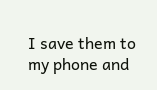I save them to my phone and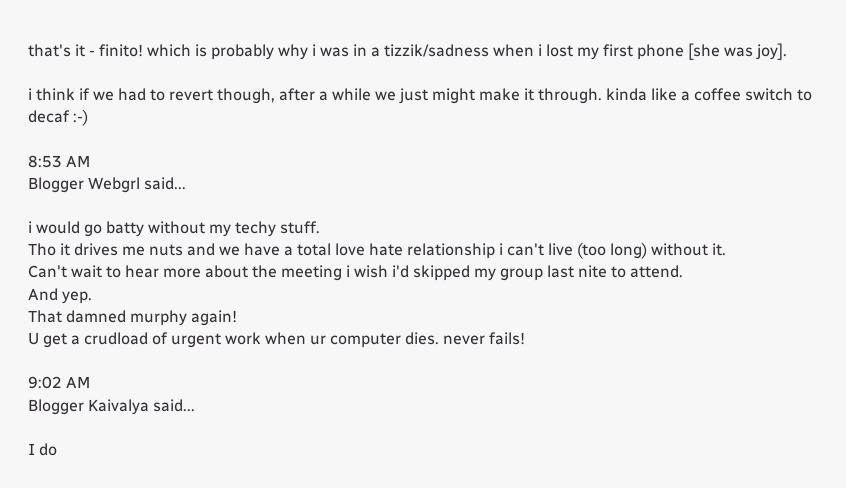that's it - finito! which is probably why i was in a tizzik/sadness when i lost my first phone [she was joy].

i think if we had to revert though, after a while we just might make it through. kinda like a coffee switch to decaf :-)

8:53 AM
Blogger Webgrl said...

i would go batty without my techy stuff.
Tho it drives me nuts and we have a total love hate relationship i can't live (too long) without it.
Can't wait to hear more about the meeting i wish i'd skipped my group last nite to attend.
And yep.
That damned murphy again!
U get a crudload of urgent work when ur computer dies. never fails!

9:02 AM
Blogger Kaivalya said...

I do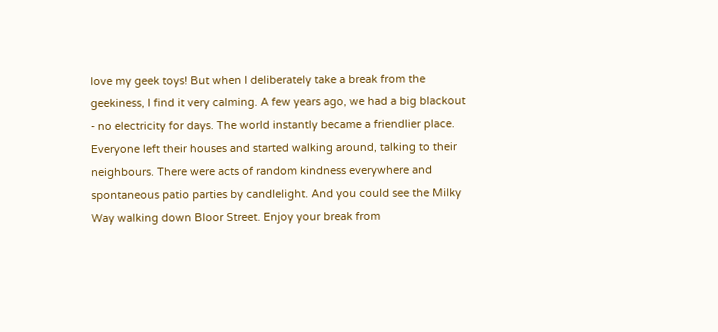love my geek toys! But when I deliberately take a break from the geekiness, I find it very calming. A few years ago, we had a big blackout - no electricity for days. The world instantly became a friendlier place. Everyone left their houses and started walking around, talking to their neighbours. There were acts of random kindness everywhere and spontaneous patio parties by candlelight. And you could see the Milky Way walking down Bloor Street. Enjoy your break from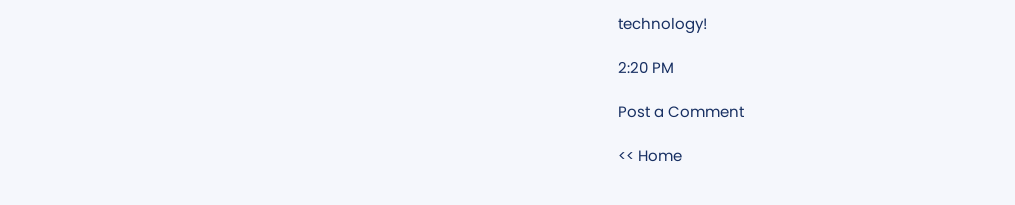technology!

2:20 PM

Post a Comment

<< Home